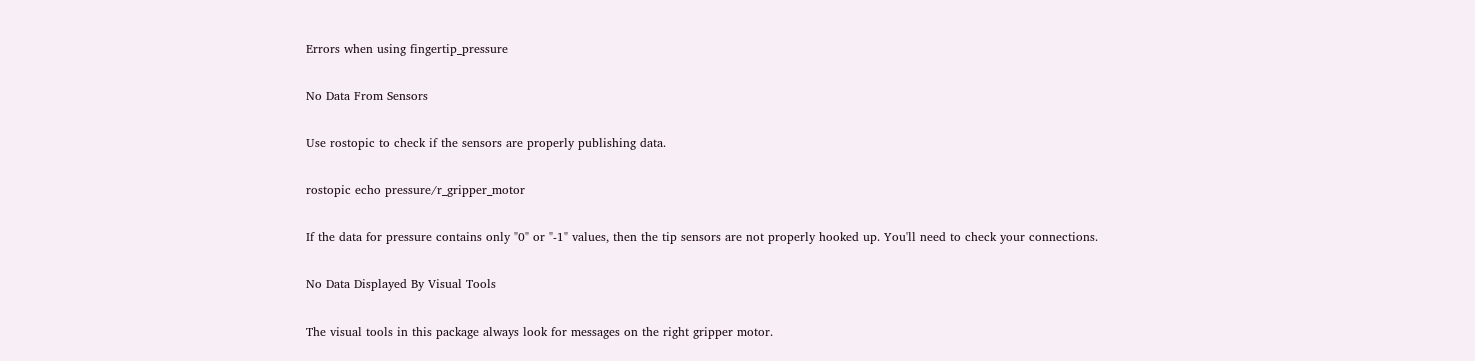Errors when using fingertip_pressure

No Data From Sensors

Use rostopic to check if the sensors are properly publishing data.

rostopic echo pressure/r_gripper_motor

If the data for pressure contains only "0" or "-1" values, then the tip sensors are not properly hooked up. You'll need to check your connections.

No Data Displayed By Visual Tools

The visual tools in this package always look for messages on the right gripper motor.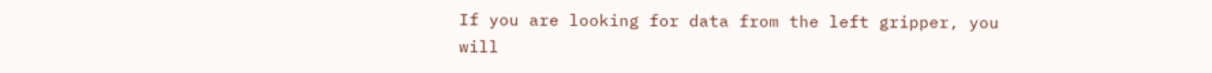If you are looking for data from the left gripper, you will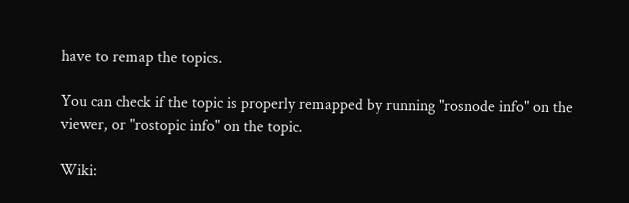have to remap the topics.

You can check if the topic is properly remapped by running "rosnode info" on the viewer, or "rostopic info" on the topic.

Wiki: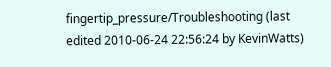fingertip_pressure/Troubleshooting (last edited 2010-06-24 22:56:24 by KevinWatts)